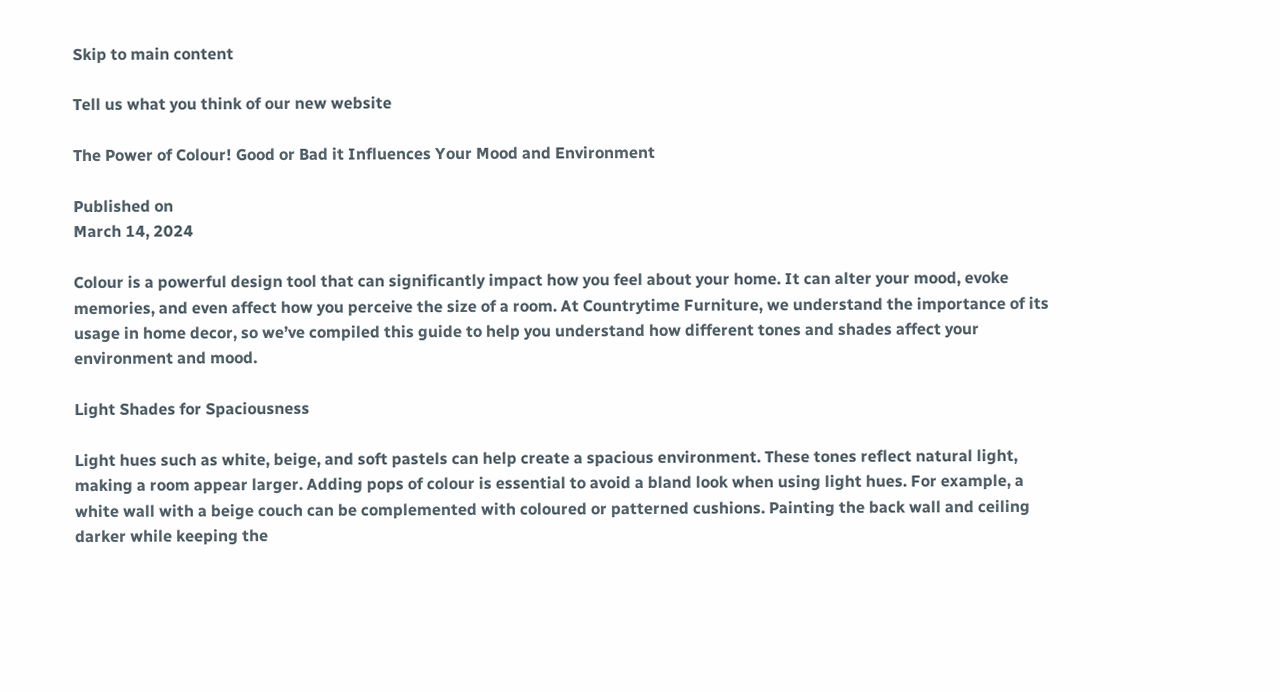Skip to main content

Tell us what you think of our new website

The Power of Colour! Good or Bad it Influences Your Mood and Environment

Published on
March 14, 2024

Colour is a powerful design tool that can significantly impact how you feel about your home. It can alter your mood, evoke memories, and even affect how you perceive the size of a room. At Countrytime Furniture, we understand the importance of its usage in home decor, so we’ve compiled this guide to help you understand how different tones and shades affect your environment and mood.

Light Shades for Spaciousness

Light hues such as white, beige, and soft pastels can help create a spacious environment. These tones reflect natural light, making a room appear larger. Adding pops of colour is essential to avoid a bland look when using light hues. For example, a white wall with a beige couch can be complemented with coloured or patterned cushions. Painting the back wall and ceiling darker while keeping the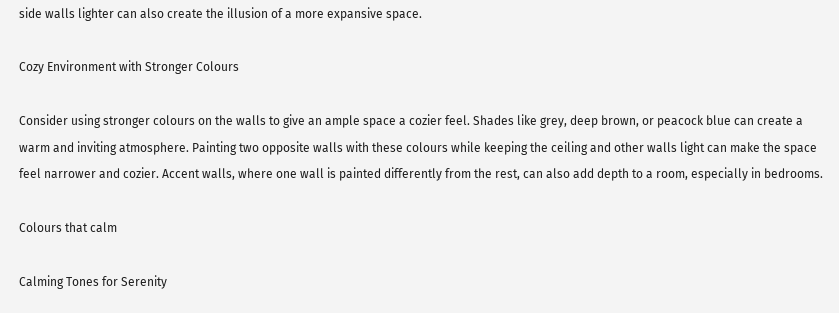side walls lighter can also create the illusion of a more expansive space.

Cozy Environment with Stronger Colours

Consider using stronger colours on the walls to give an ample space a cozier feel. Shades like grey, deep brown, or peacock blue can create a warm and inviting atmosphere. Painting two opposite walls with these colours while keeping the ceiling and other walls light can make the space feel narrower and cozier. Accent walls, where one wall is painted differently from the rest, can also add depth to a room, especially in bedrooms.

Colours that calm

Calming Tones for Serenity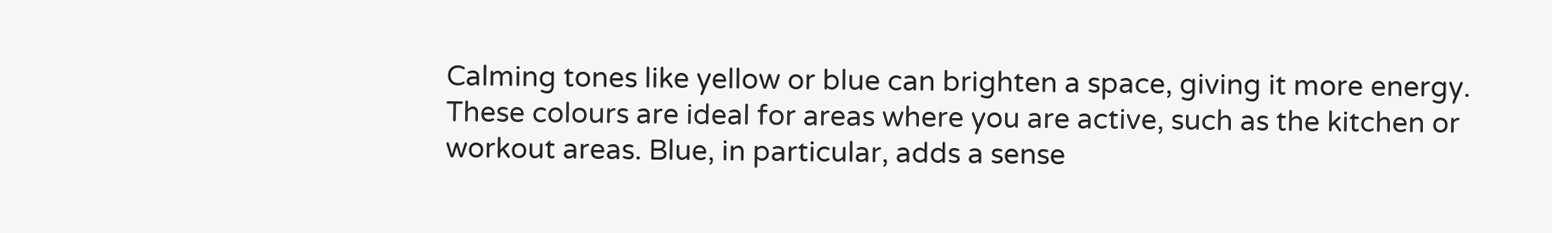Calming tones like yellow or blue can brighten a space, giving it more energy. These colours are ideal for areas where you are active, such as the kitchen or workout areas. Blue, in particular, adds a sense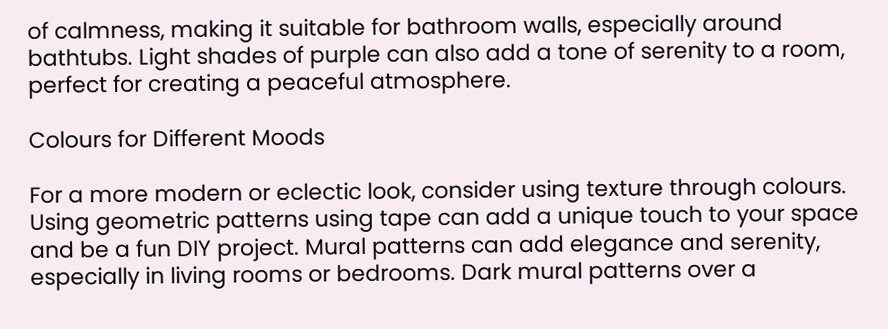of calmness, making it suitable for bathroom walls, especially around bathtubs. Light shades of purple can also add a tone of serenity to a room, perfect for creating a peaceful atmosphere.

Colours for Different Moods

For a more modern or eclectic look, consider using texture through colours. Using geometric patterns using tape can add a unique touch to your space and be a fun DIY project. Mural patterns can add elegance and serenity, especially in living rooms or bedrooms. Dark mural patterns over a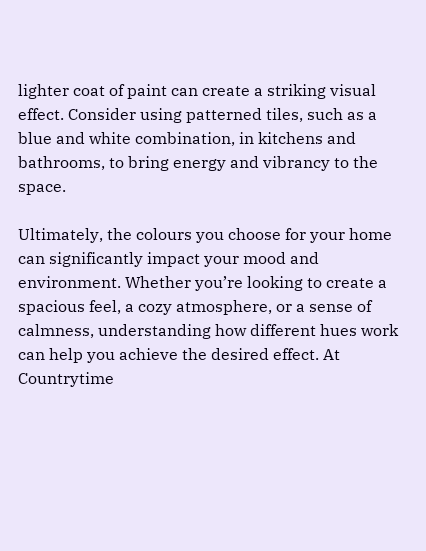lighter coat of paint can create a striking visual effect. Consider using patterned tiles, such as a blue and white combination, in kitchens and bathrooms, to bring energy and vibrancy to the space.

Ultimately, the colours you choose for your home can significantly impact your mood and environment. Whether you’re looking to create a spacious feel, a cozy atmosphere, or a sense of calmness, understanding how different hues work can help you achieve the desired effect. At Countrytime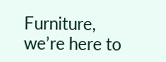Furniture, we’re here to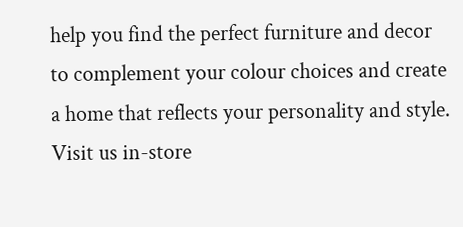help you find the perfect furniture and decor to complement your colour choices and create a home that reflects your personality and style. Visit us in-store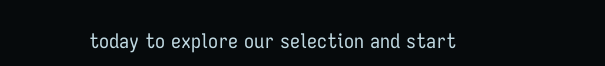today to explore our selection and start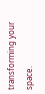transforming your space.